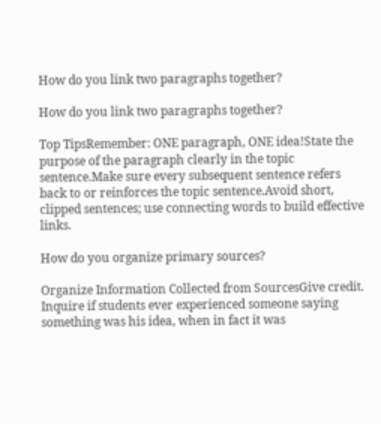How do you link two paragraphs together?

How do you link two paragraphs together?

Top TipsRemember: ONE paragraph, ONE idea!State the purpose of the paragraph clearly in the topic sentence.Make sure every subsequent sentence refers back to or reinforces the topic sentence.Avoid short, clipped sentences; use connecting words to build effective links.

How do you organize primary sources?

Organize Information Collected from SourcesGive credit. Inquire if students ever experienced someone saying something was his idea, when in fact it was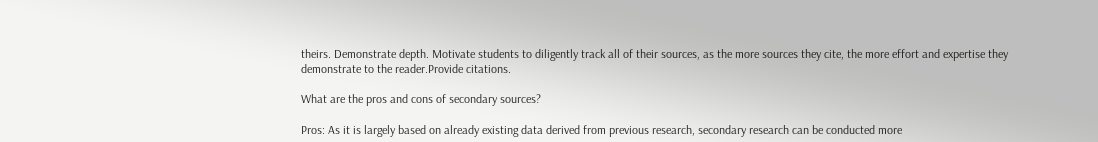theirs. Demonstrate depth. Motivate students to diligently track all of their sources, as the more sources they cite, the more effort and expertise they demonstrate to the reader.Provide citations.

What are the pros and cons of secondary sources?

Pros: As it is largely based on already existing data derived from previous research, secondary research can be conducted more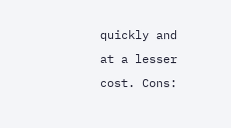quickly and at a lesser cost. Cons: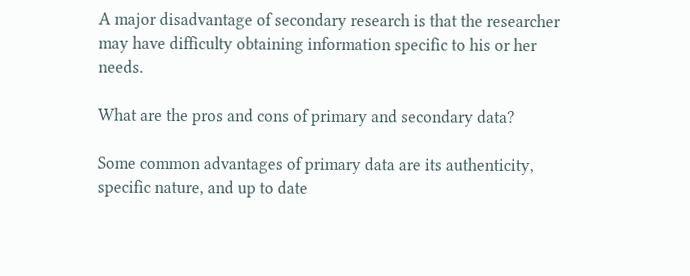A major disadvantage of secondary research is that the researcher may have difficulty obtaining information specific to his or her needs.

What are the pros and cons of primary and secondary data?

Some common advantages of primary data are its authenticity, specific nature, and up to date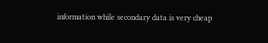information while secondary data is very cheap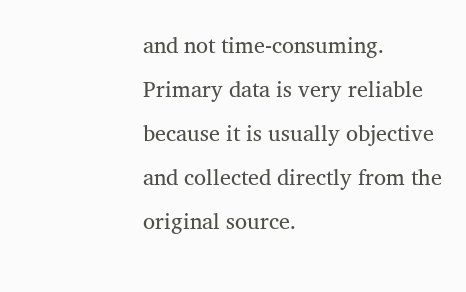and not time-consuming. Primary data is very reliable because it is usually objective and collected directly from the original source.